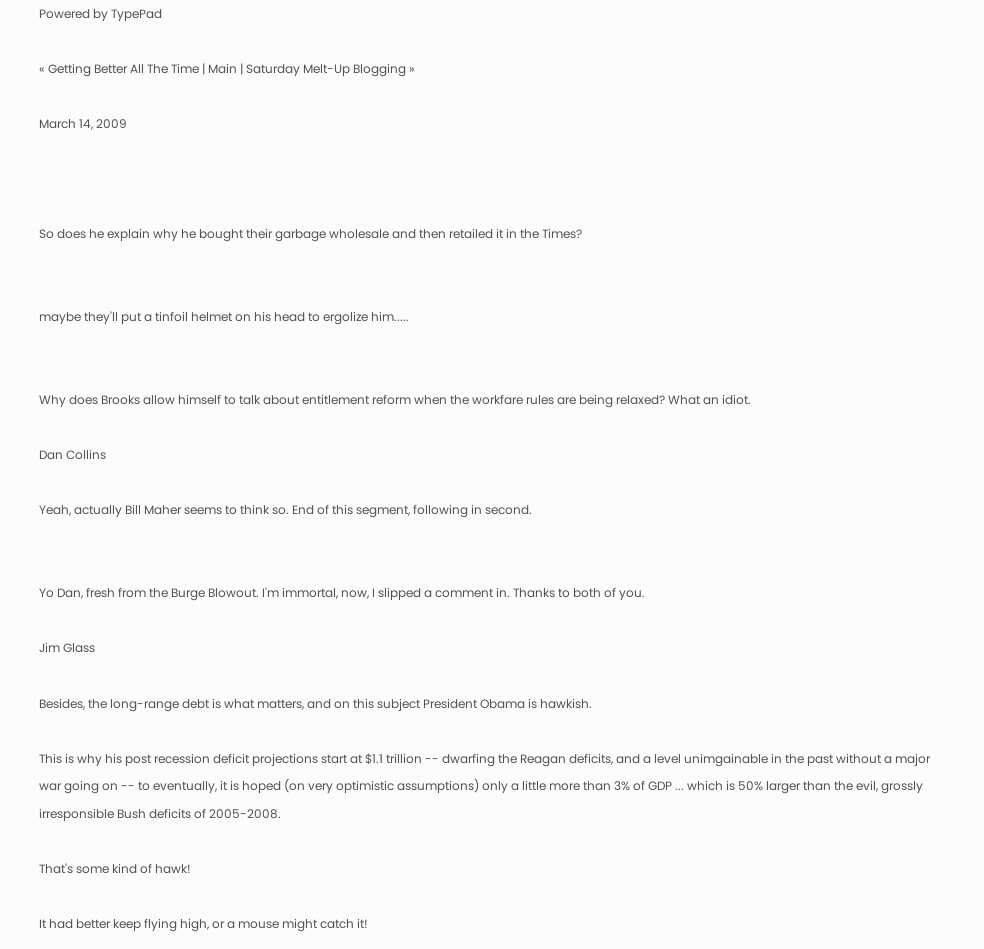Powered by TypePad

« Getting Better All The Time | Main | Saturday Melt-Up Blogging »

March 14, 2009



So does he explain why he bought their garbage wholesale and then retailed it in the Times?


maybe they'll put a tinfoil helmet on his head to ergolize him.....


Why does Brooks allow himself to talk about entitlement reform when the workfare rules are being relaxed? What an idiot.

Dan Collins

Yeah, actually Bill Maher seems to think so. End of this segment, following in second.


Yo Dan, fresh from the Burge Blowout. I'm immortal, now, I slipped a comment in. Thanks to both of you.

Jim Glass

Besides, the long-range debt is what matters, and on this subject President Obama is hawkish.

This is why his post recession deficit projections start at $1.1 trillion -- dwarfing the Reagan deficits, and a level unimgainable in the past without a major war going on -- to eventually, it is hoped (on very optimistic assumptions) only a little more than 3% of GDP ... which is 50% larger than the evil, grossly irresponsible Bush deficits of 2005-2008.

That's some kind of hawk!

It had better keep flying high, or a mouse might catch it!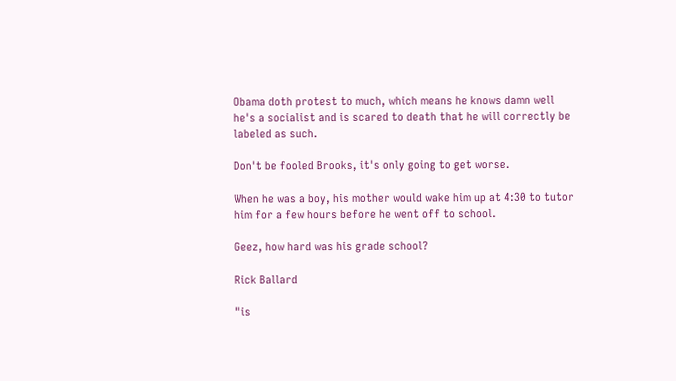Obama doth protest to much, which means he knows damn well he's a socialist and is scared to death that he will correctly be labeled as such.

Don't be fooled Brooks, it's only going to get worse.

When he was a boy, his mother would wake him up at 4:30 to tutor him for a few hours before he went off to school.

Geez, how hard was his grade school?

Rick Ballard

"is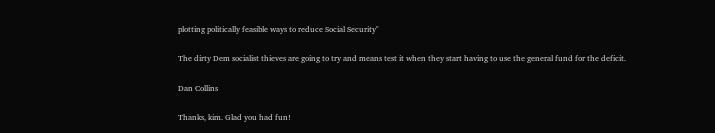plotting politically feasible ways to reduce Social Security"

The dirty Dem socialist thieves are going to try and means test it when they start having to use the general fund for the deficit.

Dan Collins

Thanks, kim. Glad you had fun!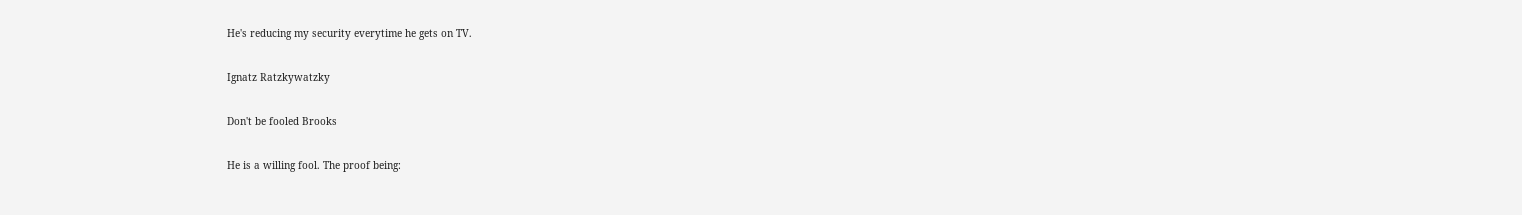He's reducing my security everytime he gets on TV.

Ignatz Ratzkywatzky

Don't be fooled Brooks

He is a willing fool. The proof being: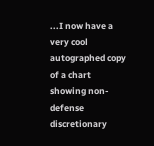...I now have a very cool autographed copy of a chart showing non-defense discretionary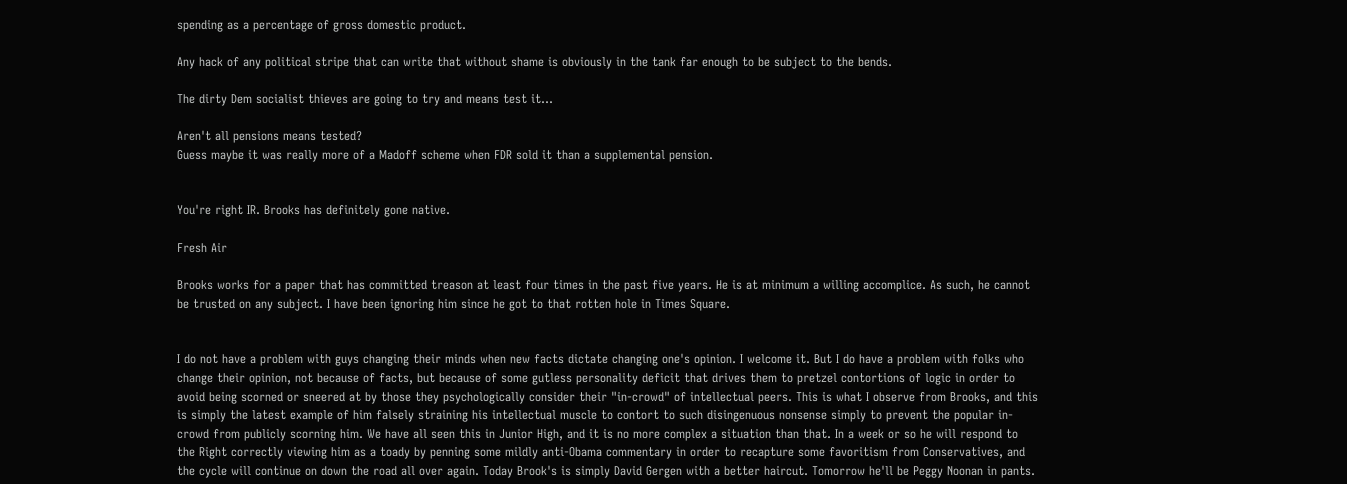spending as a percentage of gross domestic product.

Any hack of any political stripe that can write that without shame is obviously in the tank far enough to be subject to the bends.

The dirty Dem socialist thieves are going to try and means test it...

Aren't all pensions means tested?
Guess maybe it was really more of a Madoff scheme when FDR sold it than a supplemental pension.


You're right IR. Brooks has definitely gone native.

Fresh Air

Brooks works for a paper that has committed treason at least four times in the past five years. He is at minimum a willing accomplice. As such, he cannot be trusted on any subject. I have been ignoring him since he got to that rotten hole in Times Square.


I do not have a problem with guys changing their minds when new facts dictate changing one's opinion. I welcome it. But I do have a problem with folks who change their opinion, not because of facts, but because of some gutless personality deficit that drives them to pretzel contortions of logic in order to avoid being scorned or sneered at by those they psychologically consider their "in-crowd" of intellectual peers. This is what I observe from Brooks, and this is simply the latest example of him falsely straining his intellectual muscle to contort to such disingenuous nonsense simply to prevent the popular in-crowd from publicly scorning him. We have all seen this in Junior High, and it is no more complex a situation than that. In a week or so he will respond to the Right correctly viewing him as a toady by penning some mildly anti-Obama commentary in order to recapture some favoritism from Conservatives, and the cycle will continue on down the road all over again. Today Brook's is simply David Gergen with a better haircut. Tomorrow he'll be Peggy Noonan in pants.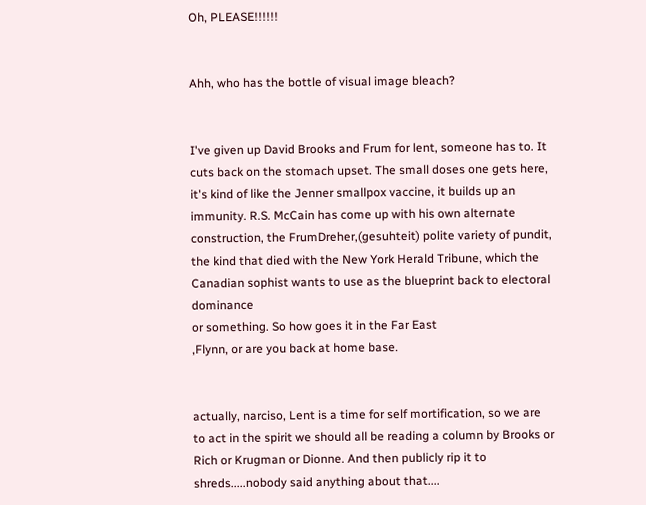Oh, PLEASE!!!!!!


Ahh, who has the bottle of visual image bleach?


I've given up David Brooks and Frum for lent, someone has to. It cuts back on the stomach upset. The small doses one gets here, it's kind of like the Jenner smallpox vaccine, it builds up an immunity. R.S. McCain has come up with his own alternate
construction, the FrumDreher,(gesuhteit) polite variety of pundit, the kind that died with the New York Herald Tribune, which the Canadian sophist wants to use as the blueprint back to electoral dominance
or something. So how goes it in the Far East
,Flynn, or are you back at home base.


actually, narciso, Lent is a time for self mortification, so we are to act in the spirit we should all be reading a column by Brooks or Rich or Krugman or Dionne. And then publicly rip it to shreds.....nobody said anything about that....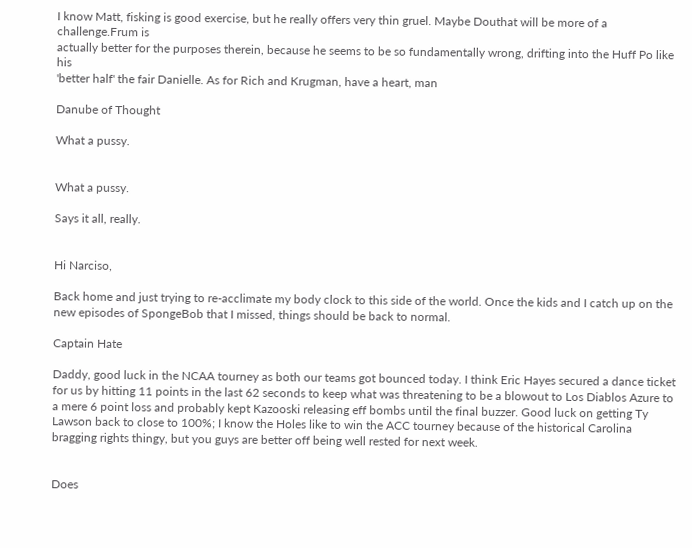I know Matt, fisking is good exercise, but he really offers very thin gruel. Maybe Douthat will be more of a challenge.Frum is
actually better for the purposes therein, because he seems to be so fundamentally wrong, drifting into the Huff Po like his
'better half' the fair Danielle. As for Rich and Krugman, have a heart, man

Danube of Thought

What a pussy.


What a pussy.

Says it all, really.


Hi Narciso,

Back home and just trying to re-acclimate my body clock to this side of the world. Once the kids and I catch up on the new episodes of SpongeBob that I missed, things should be back to normal.

Captain Hate

Daddy, good luck in the NCAA tourney as both our teams got bounced today. I think Eric Hayes secured a dance ticket for us by hitting 11 points in the last 62 seconds to keep what was threatening to be a blowout to Los Diablos Azure to a mere 6 point loss and probably kept Kazooski releasing eff bombs until the final buzzer. Good luck on getting Ty Lawson back to close to 100%; I know the Holes like to win the ACC tourney because of the historical Carolina bragging rights thingy, but you guys are better off being well rested for next week.


Does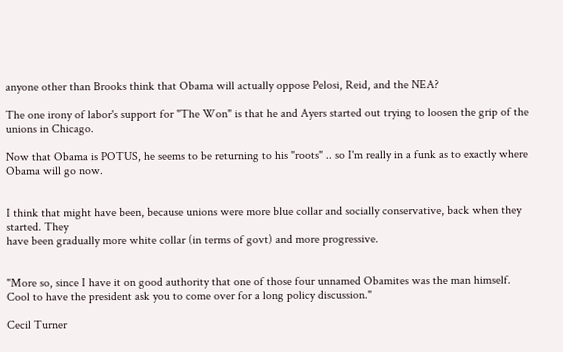anyone other than Brooks think that Obama will actually oppose Pelosi, Reid, and the NEA?

The one irony of labor's support for "The Won" is that he and Ayers started out trying to loosen the grip of the unions in Chicago.

Now that Obama is POTUS, he seems to be returning to his "roots" .. so I'm really in a funk as to exactly where Obama will go now.


I think that might have been, because unions were more blue collar and socially conservative, back when they started. They
have been gradually more white collar (in terms of govt) and more progressive.


"More so, since I have it on good authority that one of those four unnamed Obamites was the man himself. Cool to have the president ask you to come over for a long policy discussion."

Cecil Turner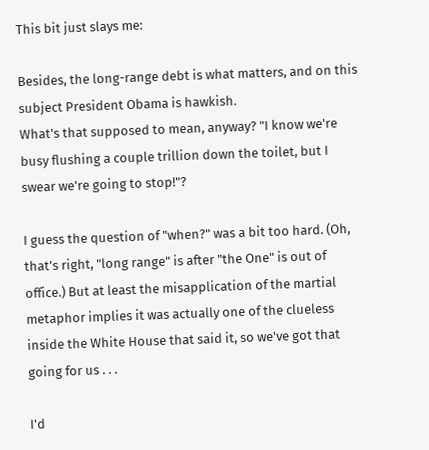This bit just slays me:

Besides, the long-range debt is what matters, and on this subject President Obama is hawkish.
What's that supposed to mean, anyway? "I know we're busy flushing a couple trillion down the toilet, but I swear we're going to stop!"?

I guess the question of "when?" was a bit too hard. (Oh, that's right, "long range" is after "the One" is out of office.) But at least the misapplication of the martial metaphor implies it was actually one of the clueless inside the White House that said it, so we've got that going for us . . .

I'd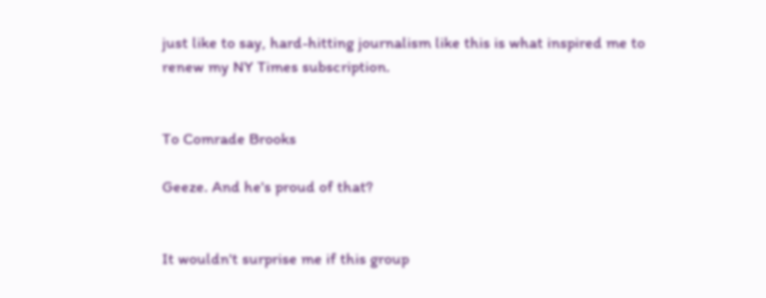just like to say, hard-hitting journalism like this is what inspired me to renew my NY Times subscription.


To Comrade Brooks

Geeze. And he's proud of that?


It wouldn't surprise me if this group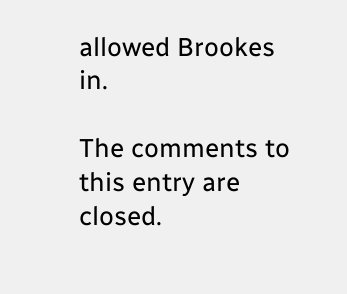allowed Brookes in.

The comments to this entry are closed.